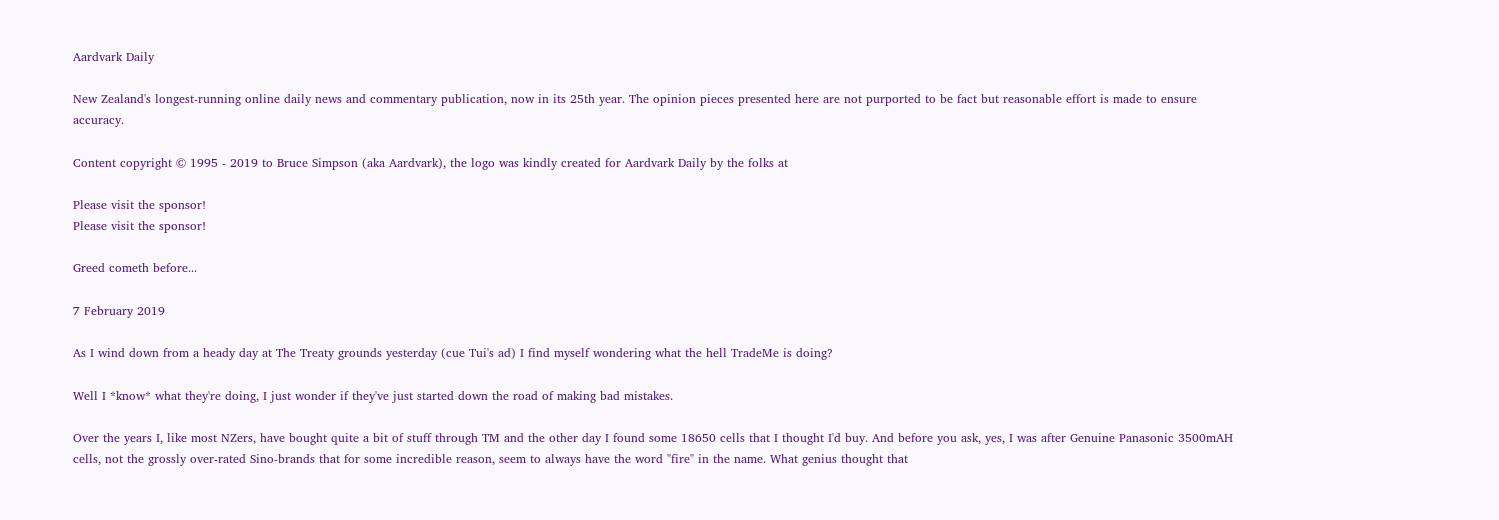Aardvark Daily

New Zealand's longest-running online daily news and commentary publication, now in its 25th year. The opinion pieces presented here are not purported to be fact but reasonable effort is made to ensure accuracy.

Content copyright © 1995 - 2019 to Bruce Simpson (aka Aardvark), the logo was kindly created for Aardvark Daily by the folks at

Please visit the sponsor!
Please visit the sponsor!

Greed cometh before...

7 February 2019

As I wind down from a heady day at The Treaty grounds yesterday (cue Tui's ad) I find myself wondering what the hell TradeMe is doing?

Well I *know* what they're doing, I just wonder if they've just started down the road of making bad mistakes.

Over the years I, like most NZers, have bought quite a bit of stuff through TM and the other day I found some 18650 cells that I thought I'd buy. And before you ask, yes, I was after Genuine Panasonic 3500mAH cells, not the grossly over-rated Sino-brands that for some incredible reason, seem to always have the word "fire" in the name. What genius thought that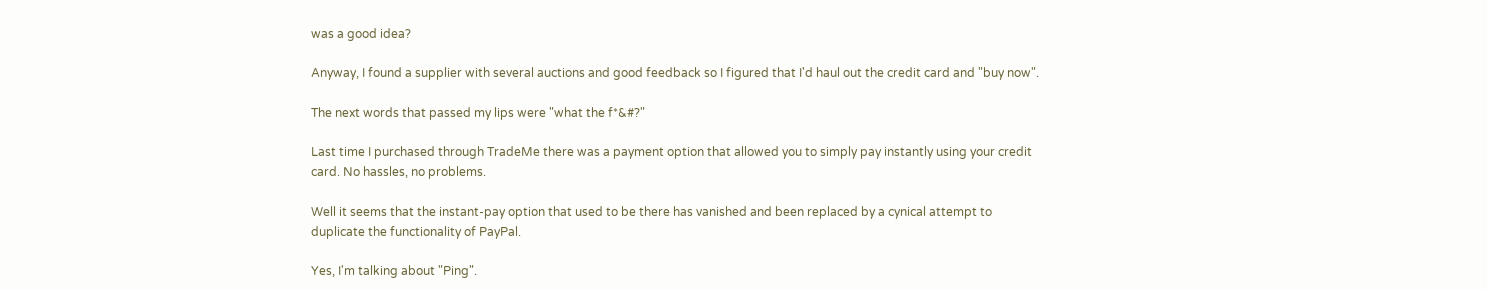was a good idea?

Anyway, I found a supplier with several auctions and good feedback so I figured that I'd haul out the credit card and "buy now".

The next words that passed my lips were "what the f*&#?"

Last time I purchased through TradeMe there was a payment option that allowed you to simply pay instantly using your credit card. No hassles, no problems.

Well it seems that the instant-pay option that used to be there has vanished and been replaced by a cynical attempt to duplicate the functionality of PayPal.

Yes, I'm talking about "Ping".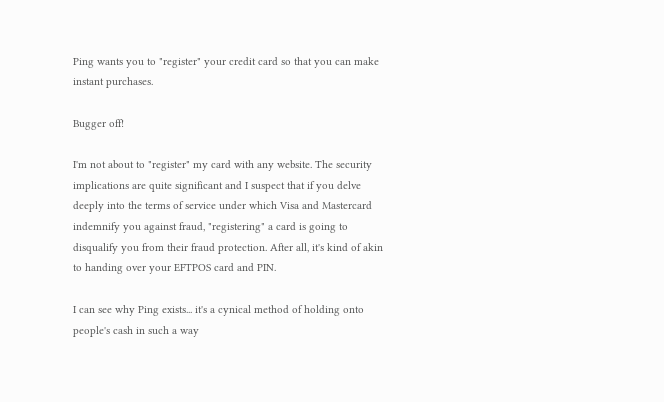Ping wants you to "register" your credit card so that you can make instant purchases.

Bugger off!

I'm not about to "register" my card with any website. The security implications are quite significant and I suspect that if you delve deeply into the terms of service under which Visa and Mastercard indemnify you against fraud, "registering" a card is going to disqualify you from their fraud protection. After all, it's kind of akin to handing over your EFTPOS card and PIN.

I can see why Ping exists... it's a cynical method of holding onto people's cash in such a way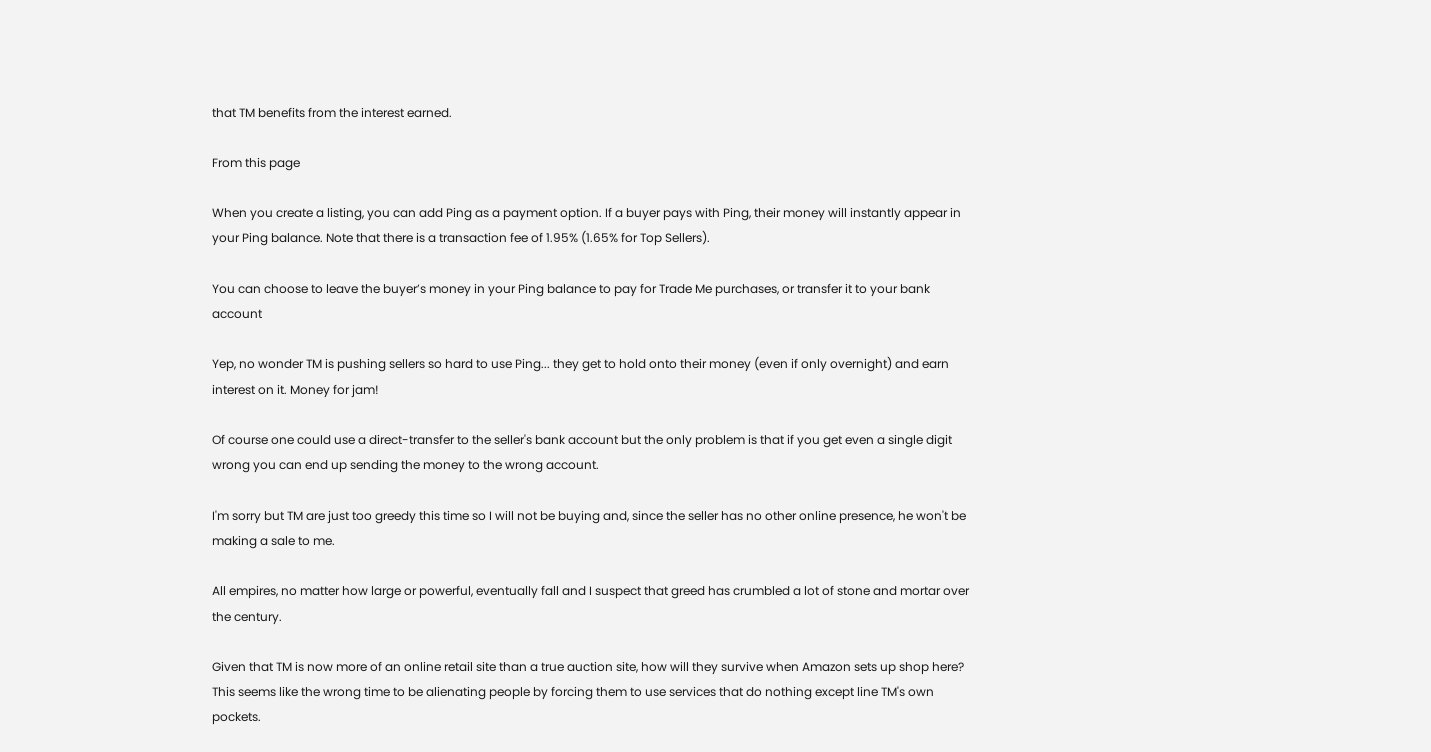that TM benefits from the interest earned.

From this page

When you create a listing, you can add Ping as a payment option. If a buyer pays with Ping, their money will instantly appear in your Ping balance. Note that there is a transaction fee of 1.95% (1.65% for Top Sellers).

You can choose to leave the buyer’s money in your Ping balance to pay for Trade Me purchases, or transfer it to your bank account

Yep, no wonder TM is pushing sellers so hard to use Ping... they get to hold onto their money (even if only overnight) and earn interest on it. Money for jam!

Of course one could use a direct-transfer to the seller's bank account but the only problem is that if you get even a single digit wrong you can end up sending the money to the wrong account.

I'm sorry but TM are just too greedy this time so I will not be buying and, since the seller has no other online presence, he won't be making a sale to me.

All empires, no matter how large or powerful, eventually fall and I suspect that greed has crumbled a lot of stone and mortar over the century.

Given that TM is now more of an online retail site than a true auction site, how will they survive when Amazon sets up shop here? This seems like the wrong time to be alienating people by forcing them to use services that do nothing except line TM's own pockets.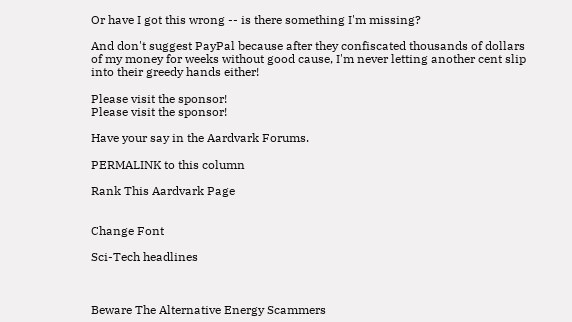Or have I got this wrong -- is there something I'm missing?

And don't suggest PayPal because after they confiscated thousands of dollars of my money for weeks without good cause, I'm never letting another cent slip into their greedy hands either!

Please visit the sponsor!
Please visit the sponsor!

Have your say in the Aardvark Forums.

PERMALINK to this column

Rank This Aardvark Page


Change Font

Sci-Tech headlines



Beware The Alternative Energy Scammers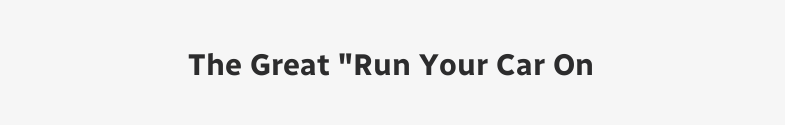The Great "Run Your Car On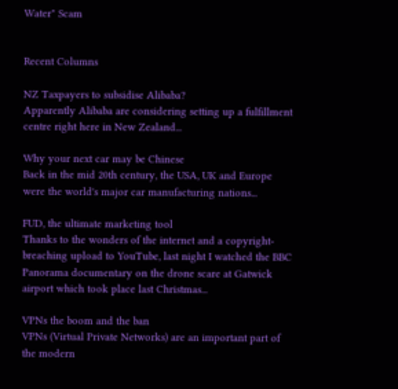Water" Scam


Recent Columns

NZ Taxpayers to subsidise Alibaba?
Apparently Alibaba are considering setting up a fulfillment centre right here in New Zealand...

Why your next car may be Chinese
Back in the mid 20th century, the USA, UK and Europe were the world's major car manufacturing nations...

FUD, the ultimate marketing tool
Thanks to the wonders of the internet and a copyright-breaching upload to YouTube, last night I watched the BBC Panorama documentary on the drone scare at Gatwick airport which took place last Christmas...

VPNs the boom and the ban
VPNs (Virtual Private Networks) are an important part of the modern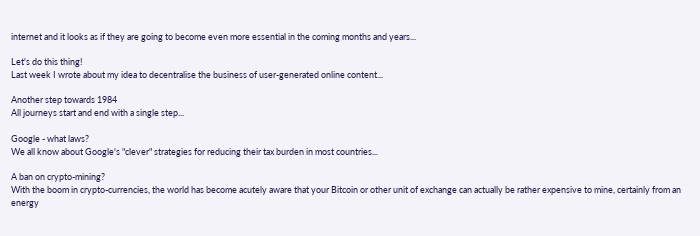internet and it looks as if they are going to become even more essential in the coming months and years...

Let's do this thing!
Last week I wrote about my idea to decentralise the business of user-generated online content...

Another step towards 1984
All journeys start and end with a single step...

Google - what laws?
We all know about Google's "clever" strategies for reducing their tax burden in most countries...

A ban on crypto-mining?
With the boom in crypto-currencies, the world has become acutely aware that your Bitcoin or other unit of exchange can actually be rather expensive to mine, certainly from an energy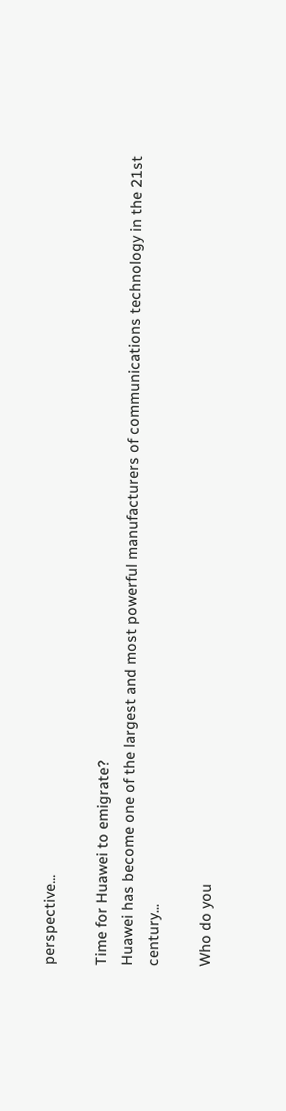perspective...

Time for Huawei to emigrate?
Huawei has become one of the largest and most powerful manufacturers of communications technology in the 21st century...

Who do you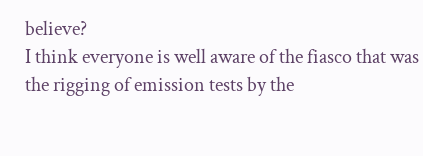believe?
I think everyone is well aware of the fiasco that was the rigging of emission tests by the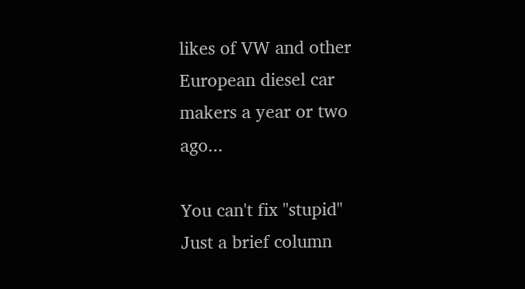likes of VW and other European diesel car makers a year or two ago...

You can't fix "stupid"
Just a brief column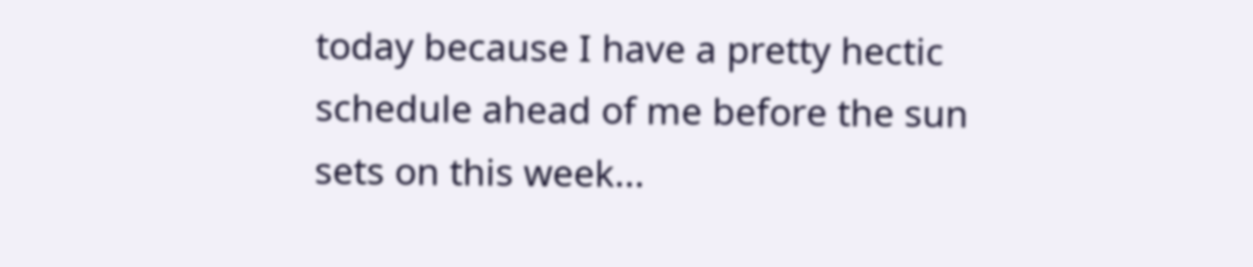today because I have a pretty hectic schedule ahead of me before the sun sets on this week...